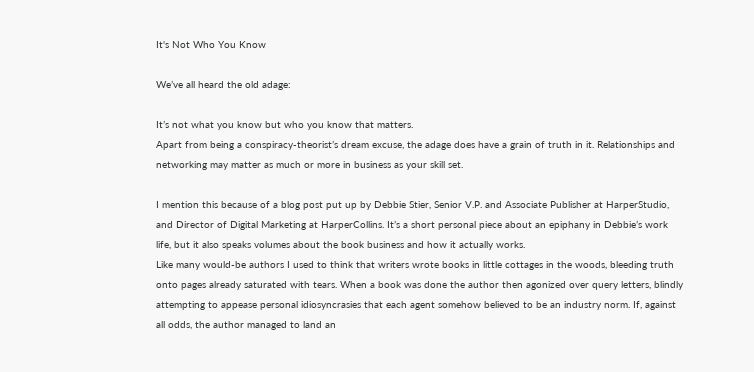It's Not Who You Know

We’ve all heard the old adage:

It’s not what you know but who you know that matters.
Apart from being a conspiracy-theorist’s dream excuse, the adage does have a grain of truth in it. Relationships and networking may matter as much or more in business as your skill set.

I mention this because of a blog post put up by Debbie Stier, Senior V.P. and Associate Publisher at HarperStudio, and Director of Digital Marketing at HarperCollins. It’s a short personal piece about an epiphany in Debbie’s work life, but it also speaks volumes about the book business and how it actually works.
Like many would-be authors I used to think that writers wrote books in little cottages in the woods, bleeding truth onto pages already saturated with tears. When a book was done the author then agonized over query letters, blindly attempting to appease personal idiosyncrasies that each agent somehow believed to be an industry norm. If, against all odds, the author managed to land an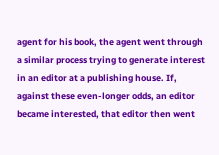agent for his book, the agent went through a similar process trying to generate interest in an editor at a publishing house. If, against these even-longer odds, an editor became interested, that editor then went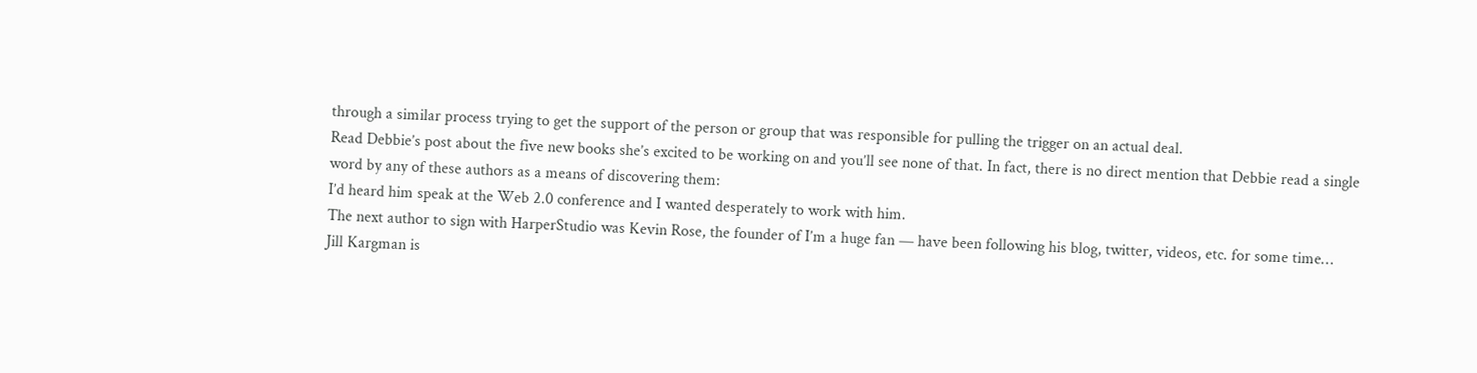through a similar process trying to get the support of the person or group that was responsible for pulling the trigger on an actual deal.
Read Debbie’s post about the five new books she’s excited to be working on and you’ll see none of that. In fact, there is no direct mention that Debbie read a single word by any of these authors as a means of discovering them:
I’d heard him speak at the Web 2.0 conference and I wanted desperately to work with him.
The next author to sign with HarperStudio was Kevin Rose, the founder of I’m a huge fan — have been following his blog, twitter, videos, etc. for some time…
Jill Kargman is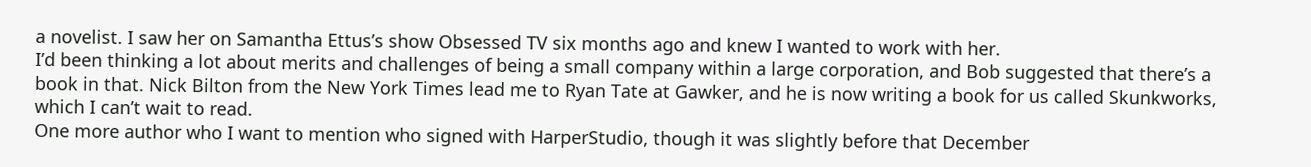a novelist. I saw her on Samantha Ettus’s show Obsessed TV six months ago and knew I wanted to work with her.
I’d been thinking a lot about merits and challenges of being a small company within a large corporation, and Bob suggested that there’s a book in that. Nick Bilton from the New York Times lead me to Ryan Tate at Gawker, and he is now writing a book for us called Skunkworks, which I can’t wait to read.
One more author who I want to mention who signed with HarperStudio, though it was slightly before that December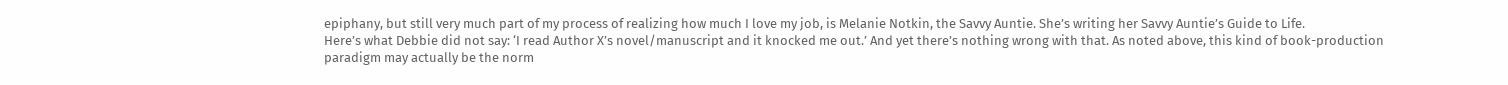epiphany, but still very much part of my process of realizing how much I love my job, is Melanie Notkin, the Savvy Auntie. She’s writing her Savvy Auntie’s Guide to Life.
Here’s what Debbie did not say: ‘I read Author X’s novel/manuscript and it knocked me out.’ And yet there’s nothing wrong with that. As noted above, this kind of book-production paradigm may actually be the norm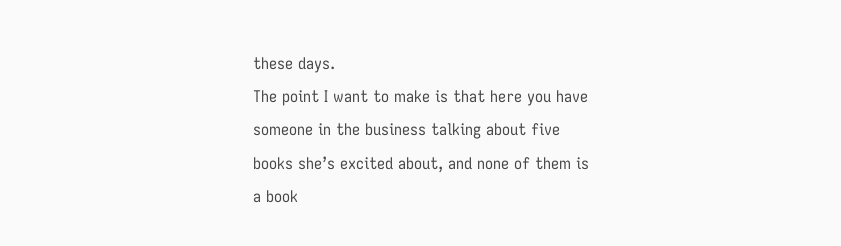these days.
The point I want to make is that here you have someone in the business talking about five books she’s excited about, and none of them is a book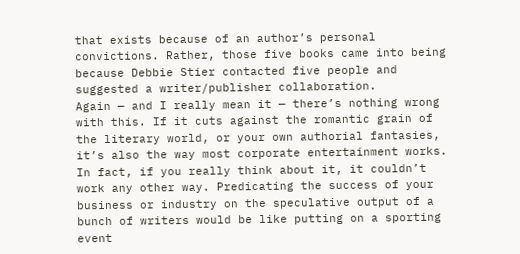that exists because of an author’s personal convictions. Rather, those five books came into being because Debbie Stier contacted five people and suggested a writer/publisher collaboration.
Again — and I really mean it — there’s nothing wrong with this. If it cuts against the romantic grain of the literary world, or your own authorial fantasies, it’s also the way most corporate entertainment works. In fact, if you really think about it, it couldn’t work any other way. Predicating the success of your business or industry on the speculative output of a bunch of writers would be like putting on a sporting event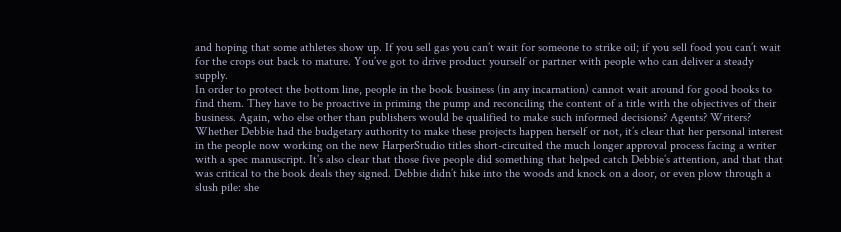and hoping that some athletes show up. If you sell gas you can’t wait for someone to strike oil; if you sell food you can’t wait for the crops out back to mature. You’ve got to drive product yourself or partner with people who can deliver a steady supply.
In order to protect the bottom line, people in the book business (in any incarnation) cannot wait around for good books to find them. They have to be proactive in priming the pump and reconciling the content of a title with the objectives of their business. Again, who else other than publishers would be qualified to make such informed decisions? Agents? Writers?
Whether Debbie had the budgetary authority to make these projects happen herself or not, it’s clear that her personal interest in the people now working on the new HarperStudio titles short-circuited the much longer approval process facing a writer with a spec manuscript. It’s also clear that those five people did something that helped catch Debbie’s attention, and that that was critical to the book deals they signed. Debbie didn’t hike into the woods and knock on a door, or even plow through a slush pile: she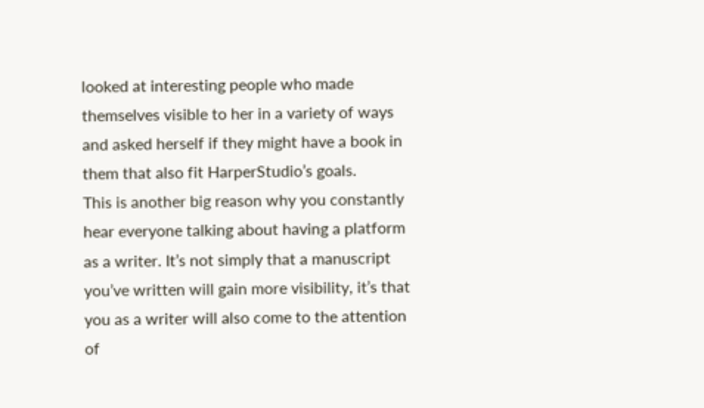looked at interesting people who made themselves visible to her in a variety of ways and asked herself if they might have a book in them that also fit HarperStudio’s goals.
This is another big reason why you constantly hear everyone talking about having a platform as a writer. It’s not simply that a manuscript you’ve written will gain more visibility, it’s that you as a writer will also come to the attention of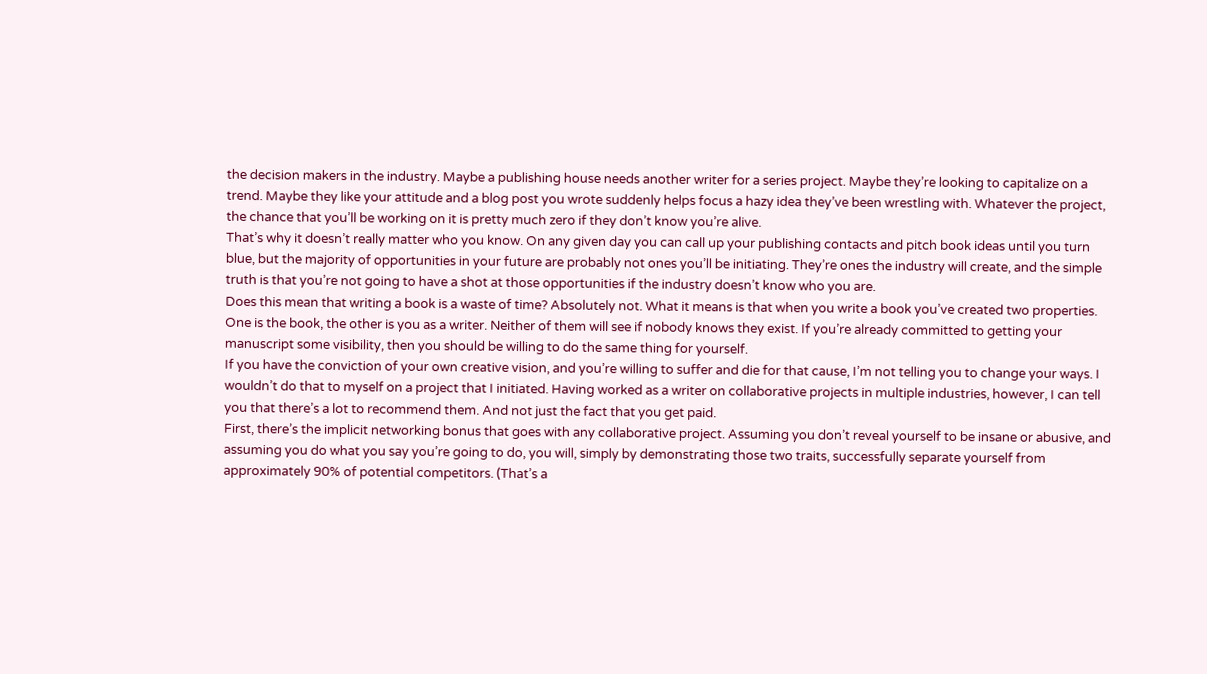the decision makers in the industry. Maybe a publishing house needs another writer for a series project. Maybe they’re looking to capitalize on a trend. Maybe they like your attitude and a blog post you wrote suddenly helps focus a hazy idea they’ve been wrestling with. Whatever the project, the chance that you’ll be working on it is pretty much zero if they don’t know you’re alive.
That’s why it doesn’t really matter who you know. On any given day you can call up your publishing contacts and pitch book ideas until you turn blue, but the majority of opportunities in your future are probably not ones you’ll be initiating. They’re ones the industry will create, and the simple truth is that you’re not going to have a shot at those opportunities if the industry doesn’t know who you are.
Does this mean that writing a book is a waste of time? Absolutely not. What it means is that when you write a book you’ve created two properties. One is the book, the other is you as a writer. Neither of them will see if nobody knows they exist. If you’re already committed to getting your manuscript some visibility, then you should be willing to do the same thing for yourself.
If you have the conviction of your own creative vision, and you’re willing to suffer and die for that cause, I’m not telling you to change your ways. I wouldn’t do that to myself on a project that I initiated. Having worked as a writer on collaborative projects in multiple industries, however, I can tell you that there’s a lot to recommend them. And not just the fact that you get paid.
First, there’s the implicit networking bonus that goes with any collaborative project. Assuming you don’t reveal yourself to be insane or abusive, and assuming you do what you say you’re going to do, you will, simply by demonstrating those two traits, successfully separate yourself from approximately 90% of potential competitors. (That’s a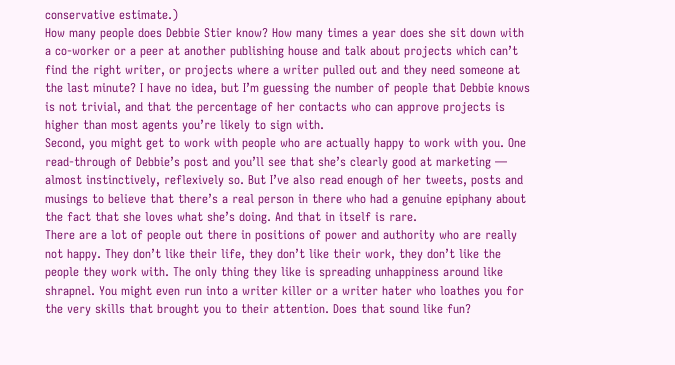conservative estimate.)
How many people does Debbie Stier know? How many times a year does she sit down with a co-worker or a peer at another publishing house and talk about projects which can’t find the right writer, or projects where a writer pulled out and they need someone at the last minute? I have no idea, but I’m guessing the number of people that Debbie knows is not trivial, and that the percentage of her contacts who can approve projects is higher than most agents you’re likely to sign with.
Second, you might get to work with people who are actually happy to work with you. One read-through of Debbie’s post and you’ll see that she’s clearly good at marketing — almost instinctively, reflexively so. But I’ve also read enough of her tweets, posts and musings to believe that there’s a real person in there who had a genuine epiphany about the fact that she loves what she’s doing. And that in itself is rare.
There are a lot of people out there in positions of power and authority who are really not happy. They don’t like their life, they don’t like their work, they don’t like the people they work with. The only thing they like is spreading unhappiness around like shrapnel. You might even run into a writer killer or a writer hater who loathes you for the very skills that brought you to their attention. Does that sound like fun?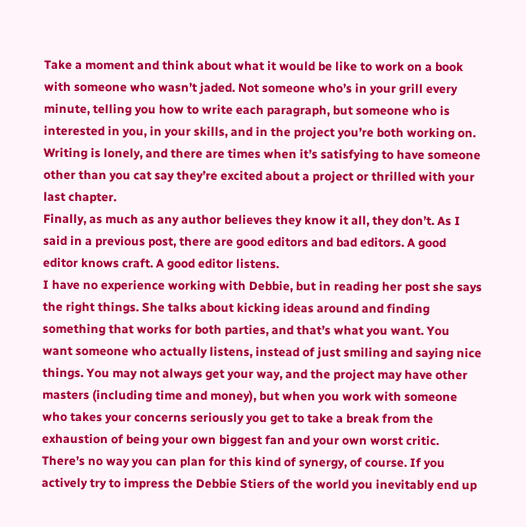Take a moment and think about what it would be like to work on a book with someone who wasn’t jaded. Not someone who’s in your grill every minute, telling you how to write each paragraph, but someone who is interested in you, in your skills, and in the project you’re both working on. Writing is lonely, and there are times when it’s satisfying to have someone other than you cat say they’re excited about a project or thrilled with your last chapter.
Finally, as much as any author believes they know it all, they don’t. As I said in a previous post, there are good editors and bad editors. A good editor knows craft. A good editor listens.
I have no experience working with Debbie, but in reading her post she says the right things. She talks about kicking ideas around and finding something that works for both parties, and that’s what you want. You want someone who actually listens, instead of just smiling and saying nice things. You may not always get your way, and the project may have other masters (including time and money), but when you work with someone who takes your concerns seriously you get to take a break from the exhaustion of being your own biggest fan and your own worst critic.
There’s no way you can plan for this kind of synergy, of course. If you actively try to impress the Debbie Stiers of the world you inevitably end up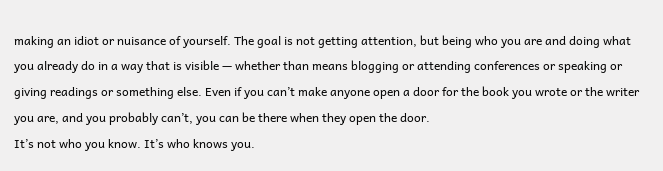making an idiot or nuisance of yourself. The goal is not getting attention, but being who you are and doing what you already do in a way that is visible — whether than means blogging or attending conferences or speaking or giving readings or something else. Even if you can’t make anyone open a door for the book you wrote or the writer you are, and you probably can’t, you can be there when they open the door.
It’s not who you know. It’s who knows you.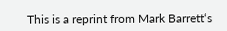This is a reprint from Mark Barrett‘s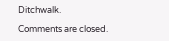Ditchwalk.

Comments are closed.